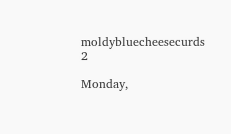moldybluecheesecurds 2

Monday,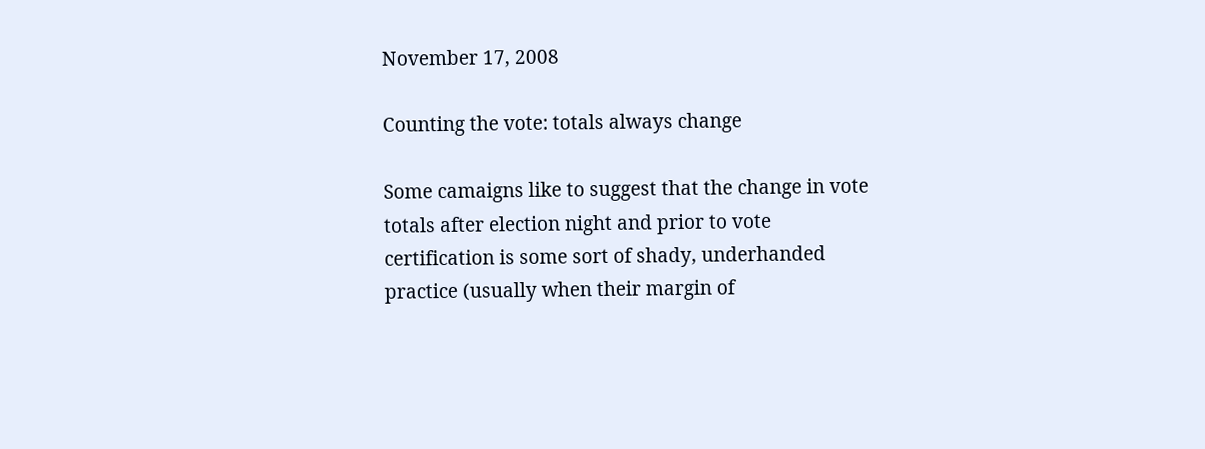November 17, 2008

Counting the vote: totals always change

Some camaigns like to suggest that the change in vote totals after election night and prior to vote certification is some sort of shady, underhanded practice (usually when their margin of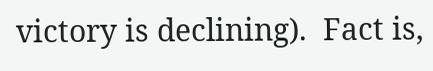victory is declining).  Fact is,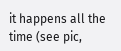it happens all the time (see pic,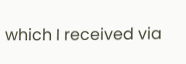which I received via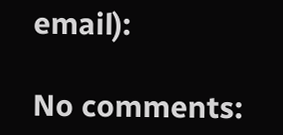email):

No comments: